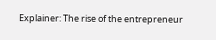Explainer: The rise of the entrepreneur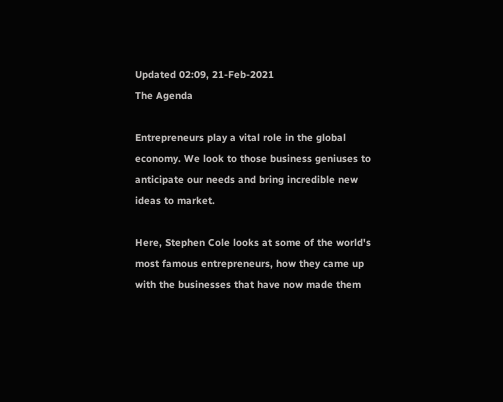Updated 02:09, 21-Feb-2021
The Agenda

Entrepreneurs play a vital role in the global economy. We look to those business geniuses to anticipate our needs and bring incredible new ideas to market.

Here, Stephen Cole looks at some of the world's most famous entrepreneurs, how they came up with the businesses that have now made them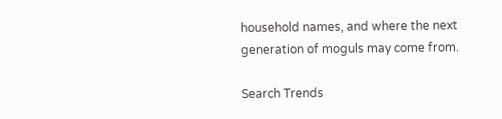household names, and where the next generation of moguls may come from.

Search Trends